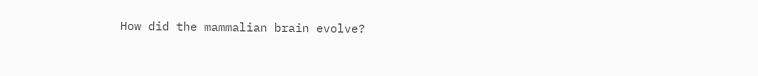How did the mammalian brain evolve?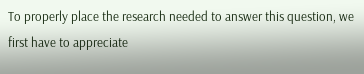To properly place the research needed to answer this question, we first have to appreciate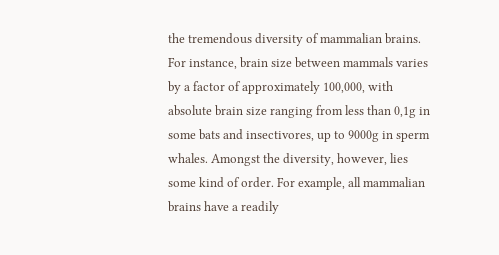the tremendous diversity of mammalian brains. For instance, brain size between mammals varies by a factor of approximately 100,000, with absolute brain size ranging from less than 0,1g in some bats and insectivores, up to 9000g in sperm whales. Amongst the diversity, however, lies some kind of order. For example, all mammalian brains have a readily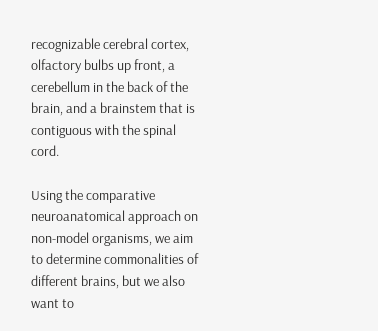recognizable cerebral cortex, olfactory bulbs up front, a cerebellum in the back of the brain, and a brainstem that is contiguous with the spinal cord.

Using the comparative neuroanatomical approach on non-model organisms, we aim to determine commonalities of different brains, but we also want to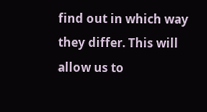find out in which way they differ. This will allow us to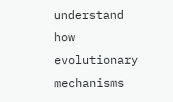understand how evolutionary mechanisms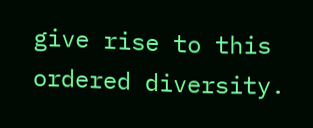give rise to this ordered diversity.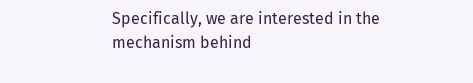Specifically, we are interested in the mechanism behind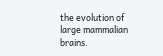the evolution of large mammalian brains.